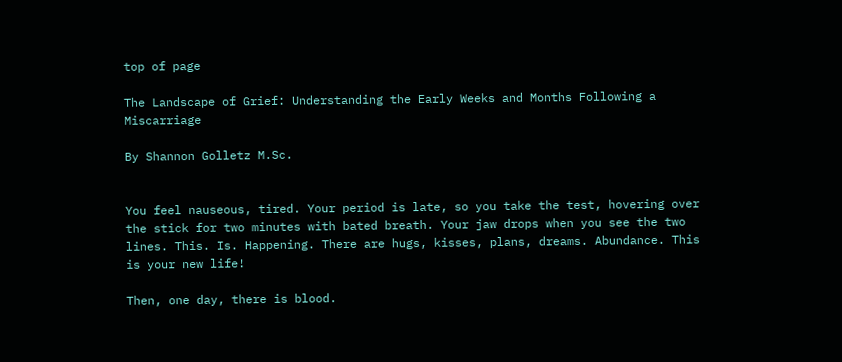top of page

The Landscape of Grief: Understanding the Early Weeks and Months Following a Miscarriage

By Shannon Golletz M.Sc.


You feel nauseous, tired. Your period is late, so you take the test, hovering over the stick for two minutes with bated breath. Your jaw drops when you see the two lines. This. Is. Happening. There are hugs, kisses, plans, dreams. Abundance. This is your new life!

Then, one day, there is blood.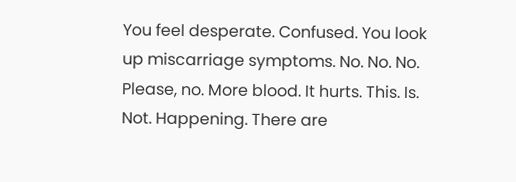You feel desperate. Confused. You look up miscarriage symptoms. No. No. No. Please, no. More blood. It hurts. This. Is. Not. Happening. There are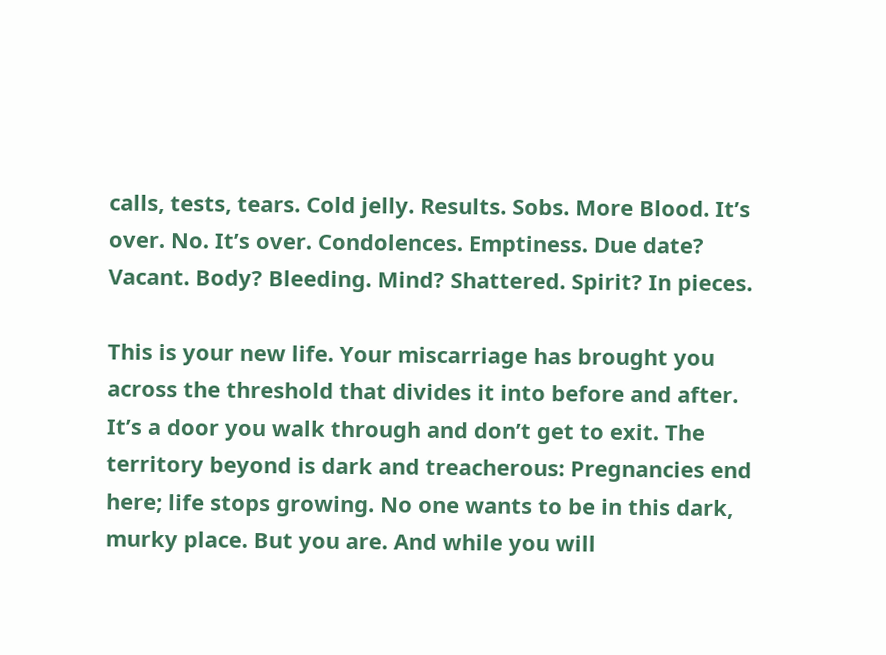calls, tests, tears. Cold jelly. Results. Sobs. More Blood. It’s over. No. It’s over. Condolences. Emptiness. Due date? Vacant. Body? Bleeding. Mind? Shattered. Spirit? In pieces.

This is your new life. Your miscarriage has brought you across the threshold that divides it into before and after. It’s a door you walk through and don’t get to exit. The territory beyond is dark and treacherous: Pregnancies end here; life stops growing. No one wants to be in this dark, murky place. But you are. And while you will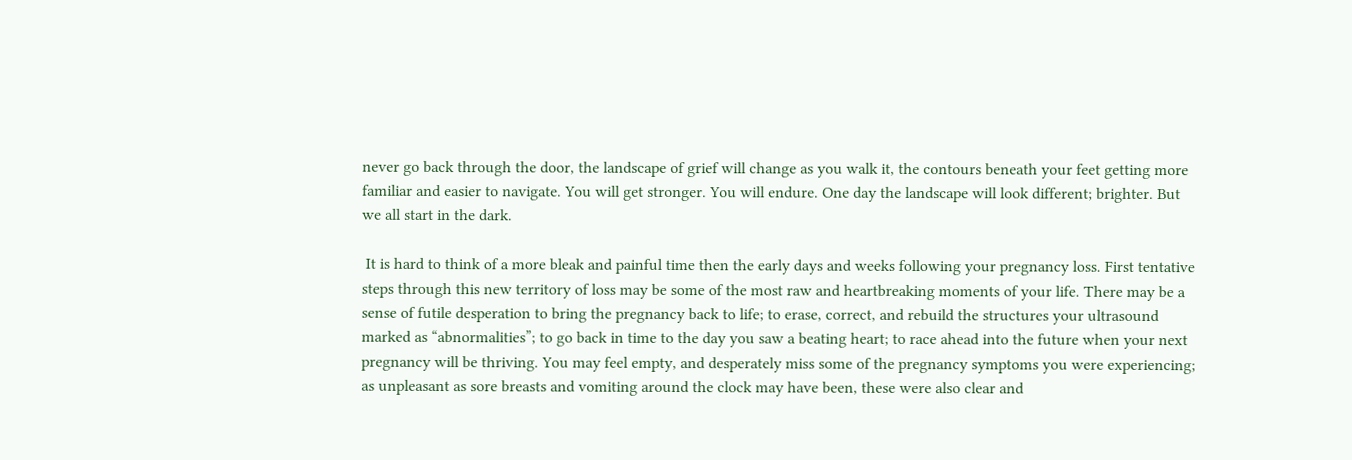never go back through the door, the landscape of grief will change as you walk it, the contours beneath your feet getting more familiar and easier to navigate. You will get stronger. You will endure. One day the landscape will look different; brighter. But we all start in the dark.

 It is hard to think of a more bleak and painful time then the early days and weeks following your pregnancy loss. First tentative steps through this new territory of loss may be some of the most raw and heartbreaking moments of your life. There may be a sense of futile desperation to bring the pregnancy back to life; to erase, correct, and rebuild the structures your ultrasound marked as “abnormalities”; to go back in time to the day you saw a beating heart; to race ahead into the future when your next pregnancy will be thriving. You may feel empty, and desperately miss some of the pregnancy symptoms you were experiencing; as unpleasant as sore breasts and vomiting around the clock may have been, these were also clear and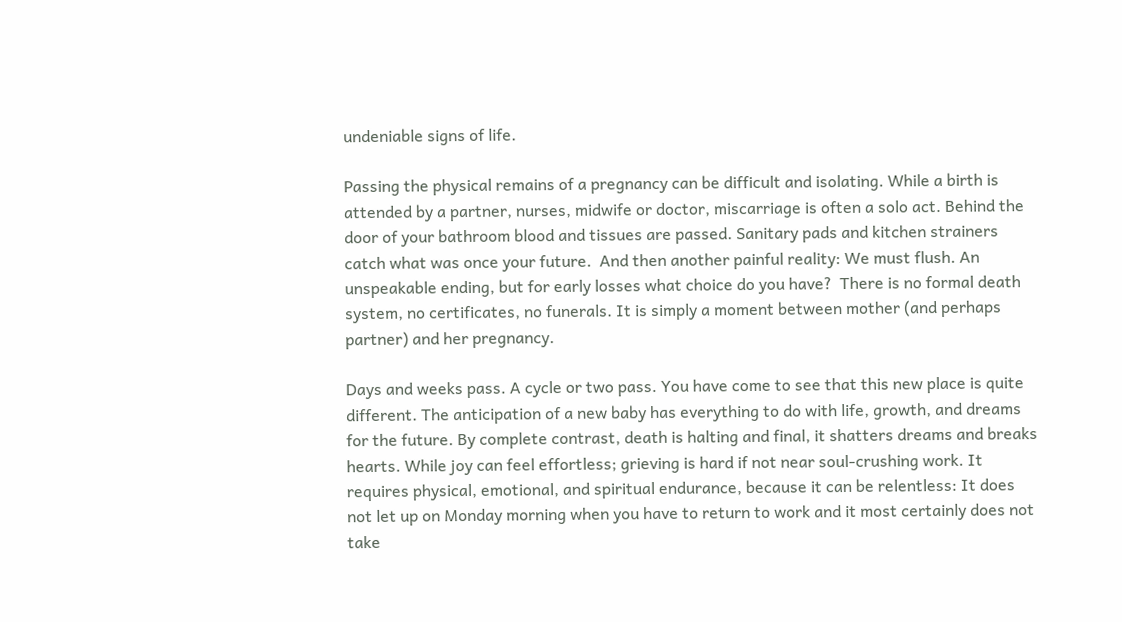undeniable signs of life.

Passing the physical remains of a pregnancy can be difficult and isolating. While a birth is attended by a partner, nurses, midwife or doctor, miscarriage is often a solo act. Behind the door of your bathroom blood and tissues are passed. Sanitary pads and kitchen strainers catch what was once your future.  And then another painful reality: We must flush. An unspeakable ending, but for early losses what choice do you have?  There is no formal death system, no certificates, no funerals. It is simply a moment between mother (and perhaps partner) and her pregnancy.

Days and weeks pass. A cycle or two pass. You have come to see that this new place is quite different. The anticipation of a new baby has everything to do with life, growth, and dreams for the future. By complete contrast, death is halting and final, it shatters dreams and breaks hearts. While joy can feel effortless; grieving is hard if not near soul-crushing work. It requires physical, emotional, and spiritual endurance, because it can be relentless: It does not let up on Monday morning when you have to return to work and it most certainly does not take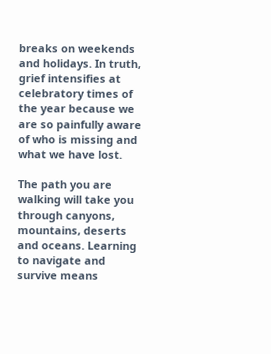breaks on weekends and holidays. In truth, grief intensifies at celebratory times of the year because we are so painfully aware of who is missing and what we have lost.

The path you are walking will take you through canyons, mountains, deserts and oceans. Learning to navigate and survive means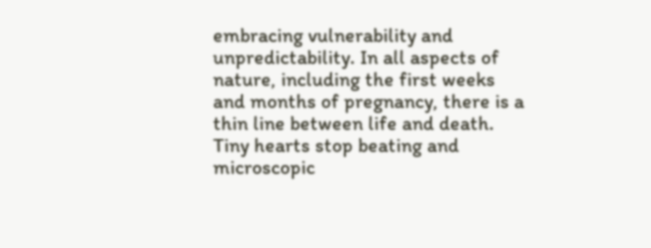embracing vulnerability and unpredictability. In all aspects of nature, including the first weeks and months of pregnancy, there is a thin line between life and death. Tiny hearts stop beating and microscopic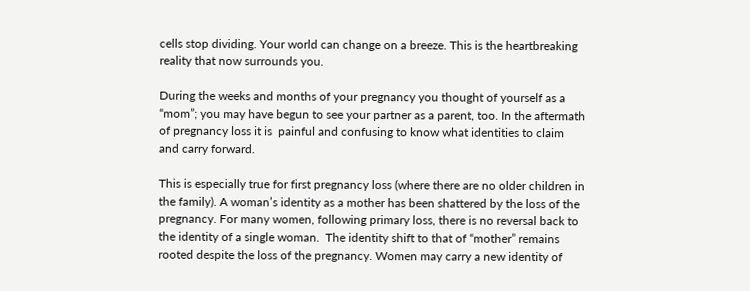cells stop dividing. Your world can change on a breeze. This is the heartbreaking reality that now surrounds you.

During the weeks and months of your pregnancy you thought of yourself as a “mom”; you may have begun to see your partner as a parent, too. In the aftermath of pregnancy loss it is  painful and confusing to know what identities to claim and carry forward.

This is especially true for first pregnancy loss (where there are no older children in the family). A woman’s identity as a mother has been shattered by the loss of the pregnancy. For many women, following primary loss, there is no reversal back to the identity of a single woman.  The identity shift to that of “mother” remains rooted despite the loss of the pregnancy. Women may carry a new identity of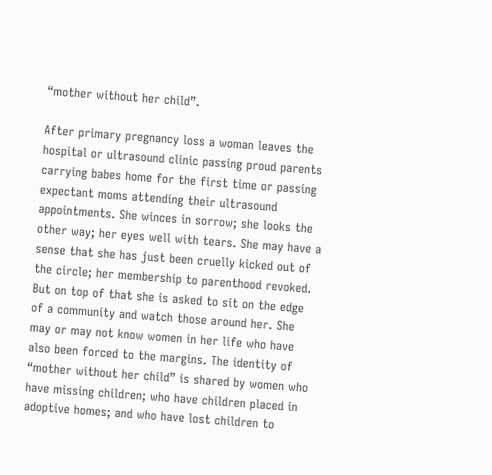“mother without her child”.

After primary pregnancy loss a woman leaves the hospital or ultrasound clinic passing proud parents carrying babes home for the first time or passing expectant moms attending their ultrasound appointments. She winces in sorrow; she looks the other way; her eyes well with tears. She may have a sense that she has just been cruelly kicked out of the circle; her membership to parenthood revoked. But on top of that she is asked to sit on the edge of a community and watch those around her. She may or may not know women in her life who have also been forced to the margins. The identity of “mother without her child” is shared by women who have missing children; who have children placed in adoptive homes; and who have lost children to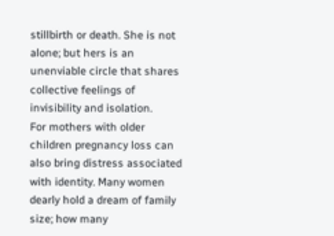stillbirth or death. She is not alone; but hers is an unenviable circle that shares collective feelings of invisibility and isolation.
For mothers with older children pregnancy loss can also bring distress associated with identity. Many women dearly hold a dream of family size; how many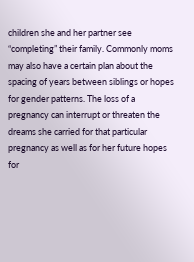children she and her partner see “completing” their family. Commonly moms may also have a certain plan about the spacing of years between siblings or hopes for gender patterns. The loss of a pregnancy can interrupt or threaten the dreams she carried for that particular pregnancy as well as for her future hopes for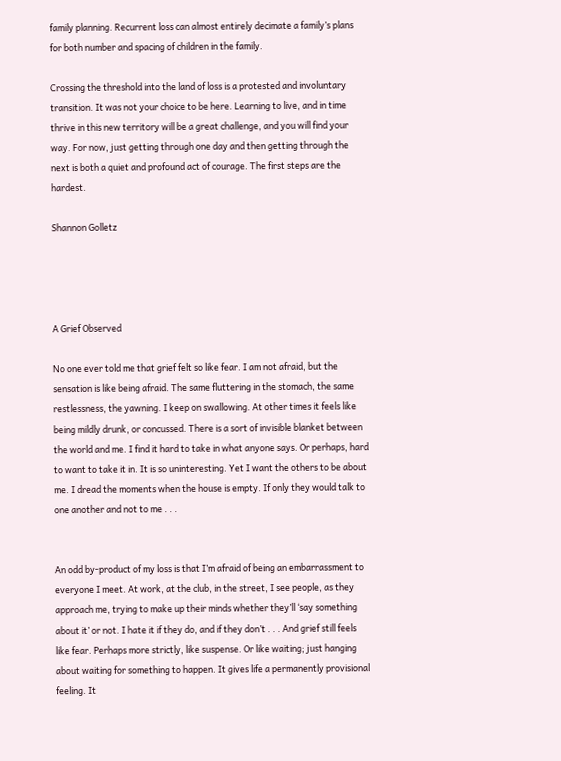family planning. Recurrent loss can almost entirely decimate a family’s plans for both number and spacing of children in the family.

Crossing the threshold into the land of loss is a protested and involuntary transition. It was not your choice to be here. Learning to live, and in time thrive in this new territory will be a great challenge, and you will find your way. For now, just getting through one day and then getting through the next is both a quiet and profound act of courage. The first steps are the hardest.

Shannon Golletz




A Grief Observed

No one ever told me that grief felt so like fear. I am not afraid, but the sensation is like being afraid. The same fluttering in the stomach, the same restlessness, the yawning. I keep on swallowing. At other times it feels like being mildly drunk, or concussed. There is a sort of invisible blanket between the world and me. I find it hard to take in what anyone says. Or perhaps, hard to want to take it in. It is so uninteresting. Yet I want the others to be about me. I dread the moments when the house is empty. If only they would talk to one another and not to me . . .


An odd by-product of my loss is that I’m afraid of being an embarrassment to everyone I meet. At work, at the club, in the street, I see people, as they approach me, trying to make up their minds whether they’ll ‘say something about it’ or not. I hate it if they do, and if they don’t . . . And grief still feels like fear. Perhaps more strictly, like suspense. Or like waiting; just hanging about waiting for something to happen. It gives life a permanently provisional feeling. It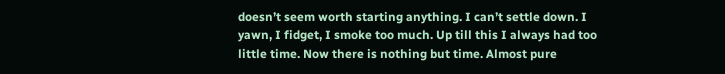doesn’t seem worth starting anything. I can’t settle down. I yawn, I fidget, I smoke too much. Up till this I always had too little time. Now there is nothing but time. Almost pure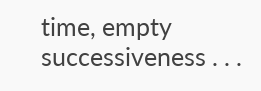time, empty successiveness . . .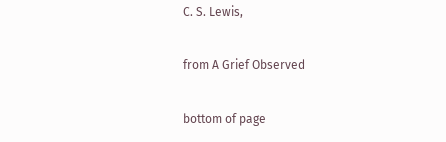C. S. Lewis,

from A Grief Observed

bottom of page